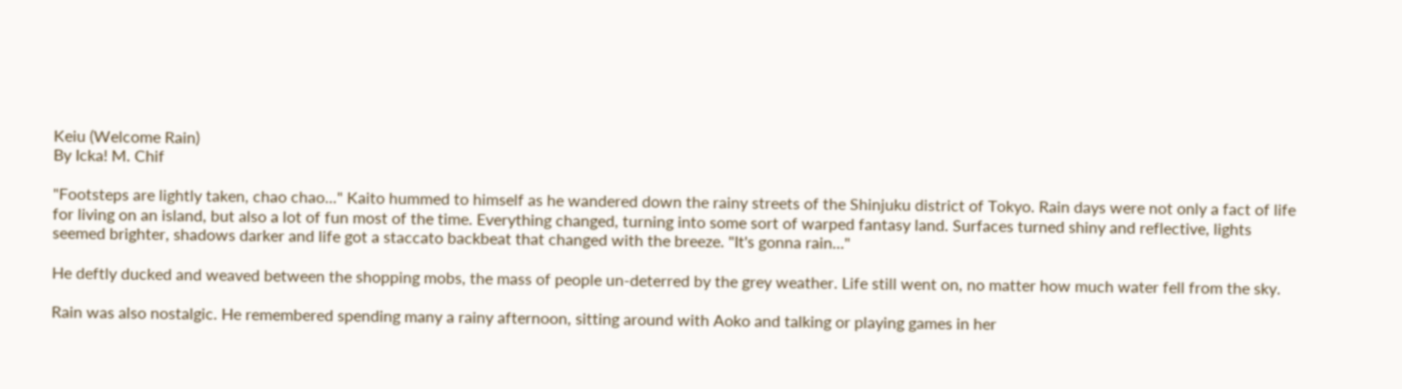Keiu (Welcome Rain)
By Icka! M. Chif

"Footsteps are lightly taken, chao chao..." Kaito hummed to himself as he wandered down the rainy streets of the Shinjuku district of Tokyo. Rain days were not only a fact of life for living on an island, but also a lot of fun most of the time. Everything changed, turning into some sort of warped fantasy land. Surfaces turned shiny and reflective, lights seemed brighter, shadows darker and life got a staccato backbeat that changed with the breeze. "It's gonna rain..."

He deftly ducked and weaved between the shopping mobs, the mass of people un-deterred by the grey weather. Life still went on, no matter how much water fell from the sky.

Rain was also nostalgic. He remembered spending many a rainy afternoon, sitting around with Aoko and talking or playing games in her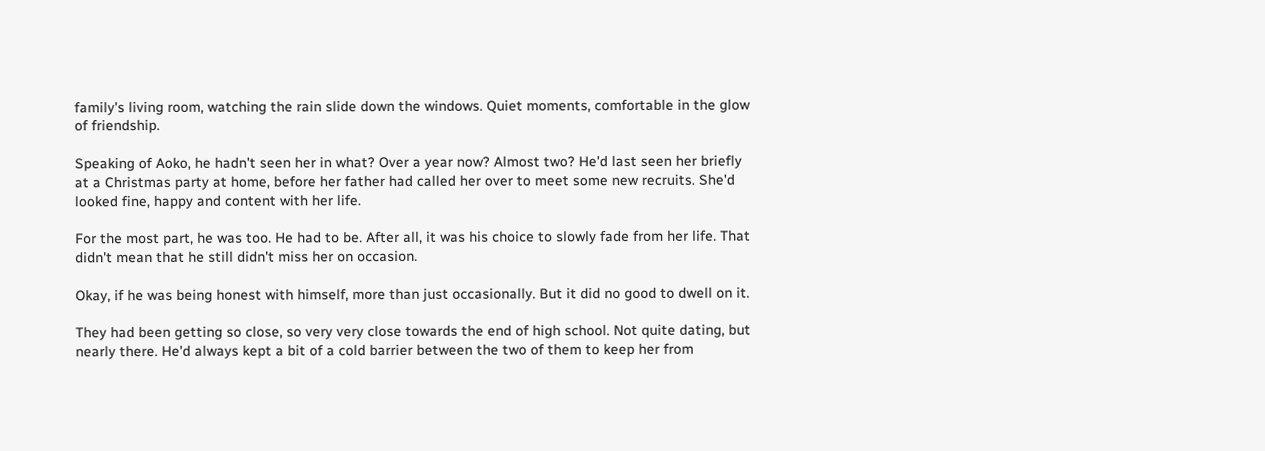family's living room, watching the rain slide down the windows. Quiet moments, comfortable in the glow of friendship.

Speaking of Aoko, he hadn't seen her in what? Over a year now? Almost two? He'd last seen her briefly at a Christmas party at home, before her father had called her over to meet some new recruits. She'd looked fine, happy and content with her life.

For the most part, he was too. He had to be. After all, it was his choice to slowly fade from her life. That didn't mean that he still didn't miss her on occasion.

Okay, if he was being honest with himself, more than just occasionally. But it did no good to dwell on it.

They had been getting so close, so very very close towards the end of high school. Not quite dating, but nearly there. He'd always kept a bit of a cold barrier between the two of them to keep her from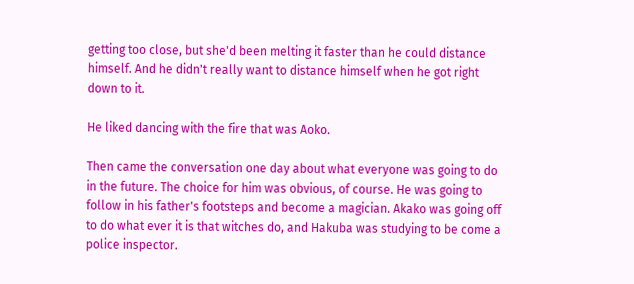getting too close, but she'd been melting it faster than he could distance himself. And he didn't really want to distance himself when he got right down to it.

He liked dancing with the fire that was Aoko.

Then came the conversation one day about what everyone was going to do in the future. The choice for him was obvious, of course. He was going to follow in his father's footsteps and become a magician. Akako was going off to do what ever it is that witches do, and Hakuba was studying to be come a police inspector.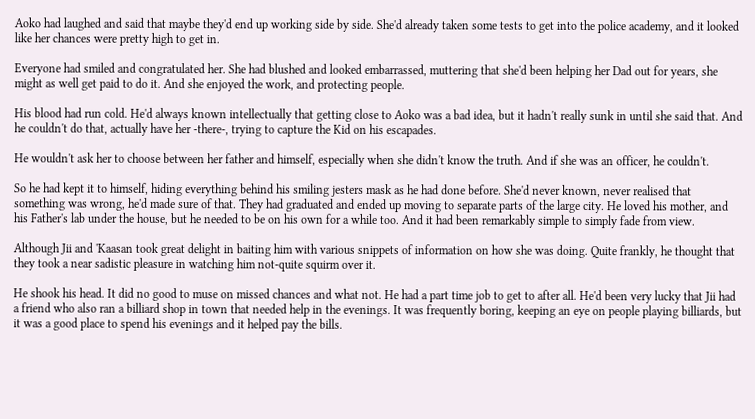Aoko had laughed and said that maybe they'd end up working side by side. She'd already taken some tests to get into the police academy, and it looked like her chances were pretty high to get in.

Everyone had smiled and congratulated her. She had blushed and looked embarrassed, muttering that she'd been helping her Dad out for years, she might as well get paid to do it. And she enjoyed the work, and protecting people.

His blood had run cold. He'd always known intellectually that getting close to Aoko was a bad idea, but it hadn't really sunk in until she said that. And he couldn't do that, actually have her -there-, trying to capture the Kid on his escapades.

He wouldn't ask her to choose between her father and himself, especially when she didn't know the truth. And if she was an officer, he couldn't.

So he had kept it to himself, hiding everything behind his smiling jesters mask as he had done before. She'd never known, never realised that something was wrong, he'd made sure of that. They had graduated and ended up moving to separate parts of the large city. He loved his mother, and his Father's lab under the house, but he needed to be on his own for a while too. And it had been remarkably simple to simply fade from view.

Although Jii and 'Kaasan took great delight in baiting him with various snippets of information on how she was doing. Quite frankly, he thought that they took a near sadistic pleasure in watching him not-quite squirm over it.

He shook his head. It did no good to muse on missed chances and what not. He had a part time job to get to after all. He'd been very lucky that Jii had a friend who also ran a billiard shop in town that needed help in the evenings. It was frequently boring, keeping an eye on people playing billiards, but it was a good place to spend his evenings and it helped pay the bills.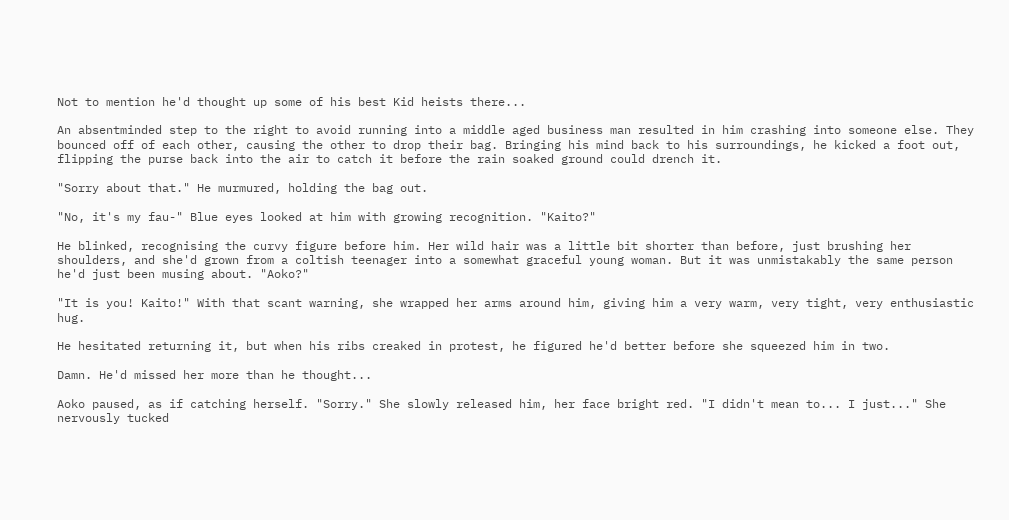Not to mention he'd thought up some of his best Kid heists there...

An absentminded step to the right to avoid running into a middle aged business man resulted in him crashing into someone else. They bounced off of each other, causing the other to drop their bag. Bringing his mind back to his surroundings, he kicked a foot out, flipping the purse back into the air to catch it before the rain soaked ground could drench it.

"Sorry about that." He murmured, holding the bag out.

"No, it's my fau-" Blue eyes looked at him with growing recognition. "Kaito?"

He blinked, recognising the curvy figure before him. Her wild hair was a little bit shorter than before, just brushing her shoulders, and she'd grown from a coltish teenager into a somewhat graceful young woman. But it was unmistakably the same person he'd just been musing about. "Aoko?"

"It is you! Kaito!" With that scant warning, she wrapped her arms around him, giving him a very warm, very tight, very enthusiastic hug.

He hesitated returning it, but when his ribs creaked in protest, he figured he'd better before she squeezed him in two.

Damn. He'd missed her more than he thought...

Aoko paused, as if catching herself. "Sorry." She slowly released him, her face bright red. "I didn't mean to... I just..." She nervously tucked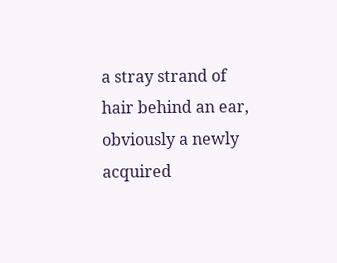a stray strand of hair behind an ear, obviously a newly acquired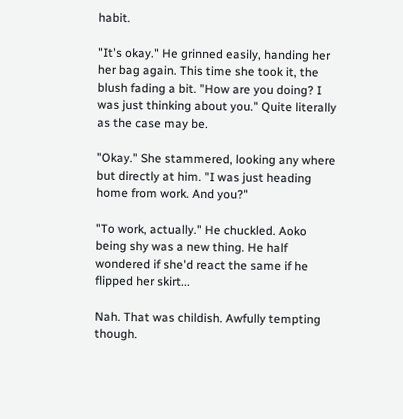habit.

"It's okay." He grinned easily, handing her her bag again. This time she took it, the blush fading a bit. "How are you doing? I was just thinking about you." Quite literally as the case may be.

"Okay." She stammered, looking any where but directly at him. "I was just heading home from work. And you?"

"To work, actually." He chuckled. Aoko being shy was a new thing. He half wondered if she'd react the same if he flipped her skirt...

Nah. That was childish. Awfully tempting though.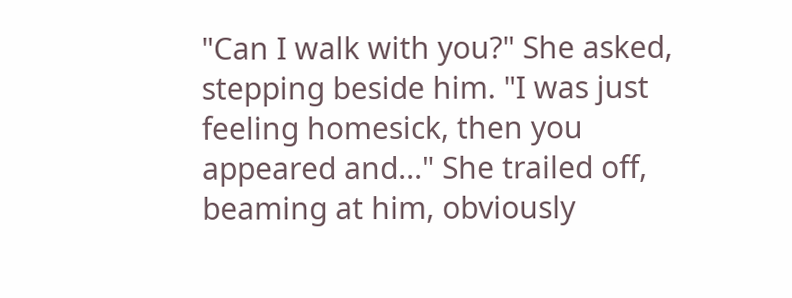"Can I walk with you?" She asked, stepping beside him. "I was just feeling homesick, then you appeared and..." She trailed off, beaming at him, obviously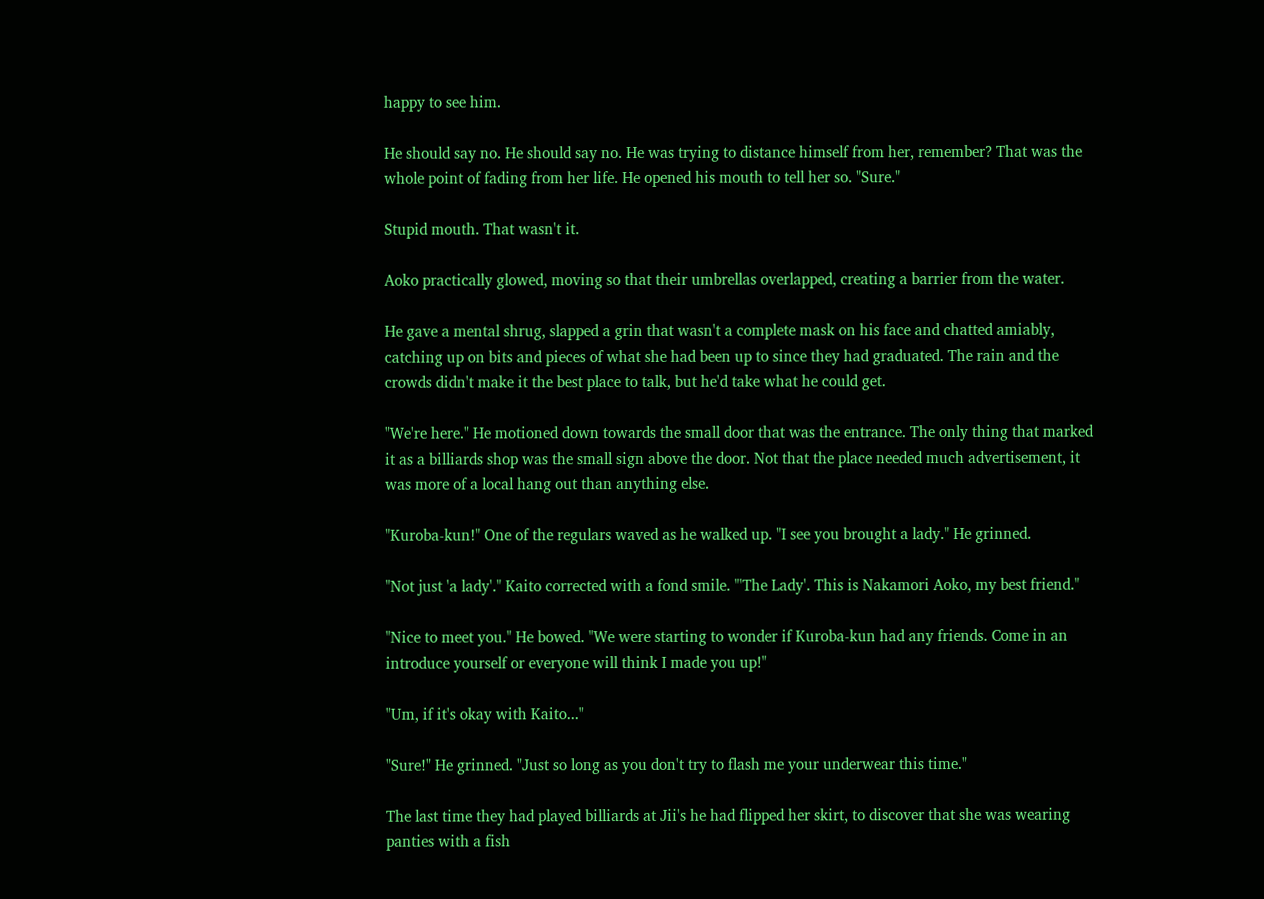happy to see him.

He should say no. He should say no. He was trying to distance himself from her, remember? That was the whole point of fading from her life. He opened his mouth to tell her so. "Sure."

Stupid mouth. That wasn't it.

Aoko practically glowed, moving so that their umbrellas overlapped, creating a barrier from the water.

He gave a mental shrug, slapped a grin that wasn't a complete mask on his face and chatted amiably, catching up on bits and pieces of what she had been up to since they had graduated. The rain and the crowds didn't make it the best place to talk, but he'd take what he could get.

"We're here." He motioned down towards the small door that was the entrance. The only thing that marked it as a billiards shop was the small sign above the door. Not that the place needed much advertisement, it was more of a local hang out than anything else.

"Kuroba-kun!" One of the regulars waved as he walked up. "I see you brought a lady." He grinned.

"Not just 'a lady'." Kaito corrected with a fond smile. "'The Lady'. This is Nakamori Aoko, my best friend."

"Nice to meet you." He bowed. "We were starting to wonder if Kuroba-kun had any friends. Come in an introduce yourself or everyone will think I made you up!"

"Um, if it's okay with Kaito..."

"Sure!" He grinned. "Just so long as you don't try to flash me your underwear this time."

The last time they had played billiards at Jii's he had flipped her skirt, to discover that she was wearing panties with a fish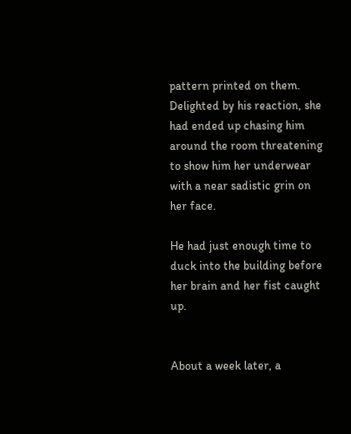pattern printed on them. Delighted by his reaction, she had ended up chasing him around the room threatening to show him her underwear with a near sadistic grin on her face.

He had just enough time to duck into the building before her brain and her fist caught up.


About a week later, a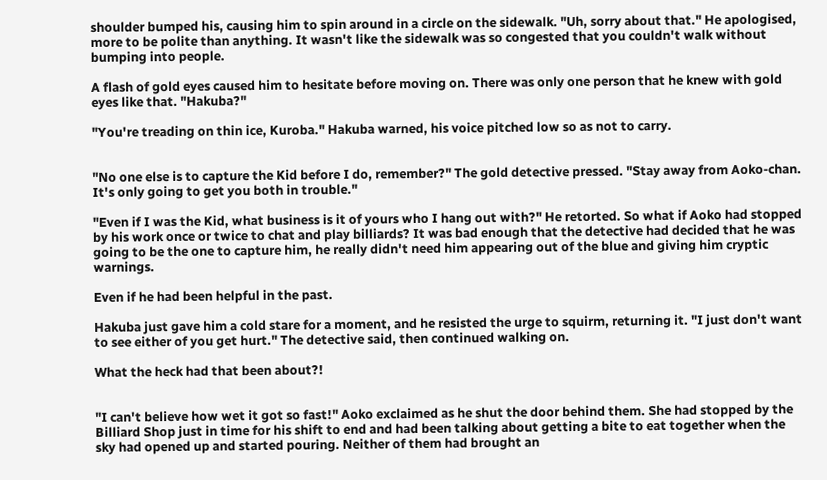shoulder bumped his, causing him to spin around in a circle on the sidewalk. "Uh, sorry about that." He apologised, more to be polite than anything. It wasn't like the sidewalk was so congested that you couldn't walk without bumping into people.

A flash of gold eyes caused him to hesitate before moving on. There was only one person that he knew with gold eyes like that. "Hakuba?"

"You're treading on thin ice, Kuroba." Hakuba warned, his voice pitched low so as not to carry.


"No one else is to capture the Kid before I do, remember?" The gold detective pressed. "Stay away from Aoko-chan. It's only going to get you both in trouble."

"Even if I was the Kid, what business is it of yours who I hang out with?" He retorted. So what if Aoko had stopped by his work once or twice to chat and play billiards? It was bad enough that the detective had decided that he was going to be the one to capture him, he really didn't need him appearing out of the blue and giving him cryptic warnings.

Even if he had been helpful in the past.

Hakuba just gave him a cold stare for a moment, and he resisted the urge to squirm, returning it. "I just don't want to see either of you get hurt." The detective said, then continued walking on.

What the heck had that been about?!


"I can't believe how wet it got so fast!" Aoko exclaimed as he shut the door behind them. She had stopped by the Billiard Shop just in time for his shift to end and had been talking about getting a bite to eat together when the sky had opened up and started pouring. Neither of them had brought an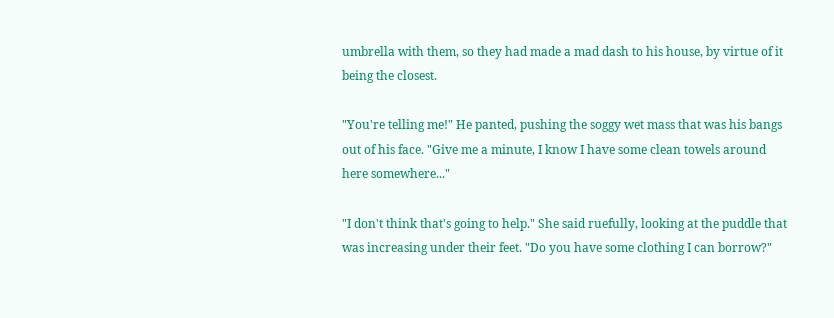umbrella with them, so they had made a mad dash to his house, by virtue of it being the closest.

"You're telling me!" He panted, pushing the soggy wet mass that was his bangs out of his face. "Give me a minute, I know I have some clean towels around here somewhere..."

"I don't think that's going to help." She said ruefully, looking at the puddle that was increasing under their feet. "Do you have some clothing I can borrow?"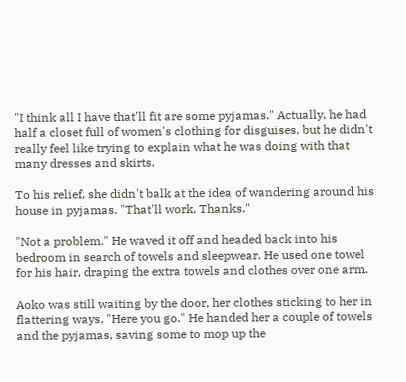"I think all I have that'll fit are some pyjamas." Actually, he had half a closet full of women's clothing for disguises, but he didn't really feel like trying to explain what he was doing with that many dresses and skirts.

To his relief, she didn't balk at the idea of wandering around his house in pyjamas. "That'll work. Thanks."

"Not a problem." He waved it off and headed back into his bedroom in search of towels and sleepwear. He used one towel for his hair, draping the extra towels and clothes over one arm.

Aoko was still waiting by the door, her clothes sticking to her in flattering ways. "Here you go." He handed her a couple of towels and the pyjamas, saving some to mop up the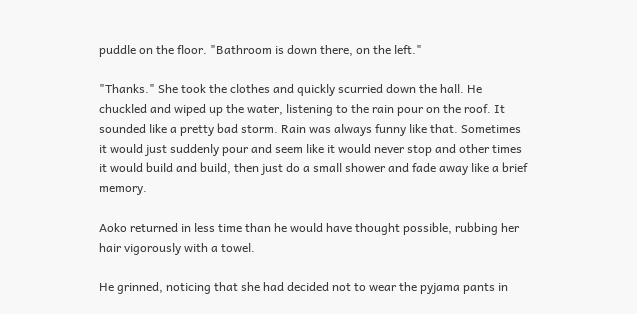puddle on the floor. "Bathroom is down there, on the left."

"Thanks." She took the clothes and quickly scurried down the hall. He chuckled and wiped up the water, listening to the rain pour on the roof. It sounded like a pretty bad storm. Rain was always funny like that. Sometimes it would just suddenly pour and seem like it would never stop and other times it would build and build, then just do a small shower and fade away like a brief memory.

Aoko returned in less time than he would have thought possible, rubbing her hair vigorously with a towel.

He grinned, noticing that she had decided not to wear the pyjama pants in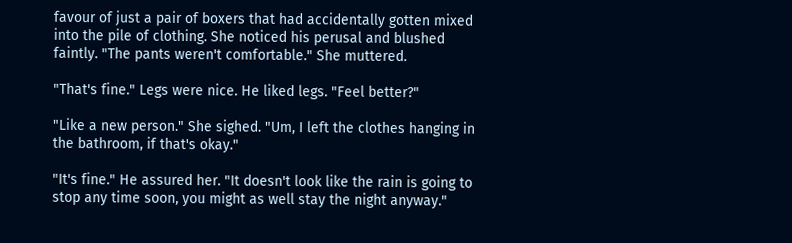favour of just a pair of boxers that had accidentally gotten mixed into the pile of clothing. She noticed his perusal and blushed faintly. "The pants weren't comfortable." She muttered.

"That's fine." Legs were nice. He liked legs. "Feel better?"

"Like a new person." She sighed. "Um, I left the clothes hanging in the bathroom, if that's okay."

"It's fine." He assured her. "It doesn't look like the rain is going to stop any time soon, you might as well stay the night anyway."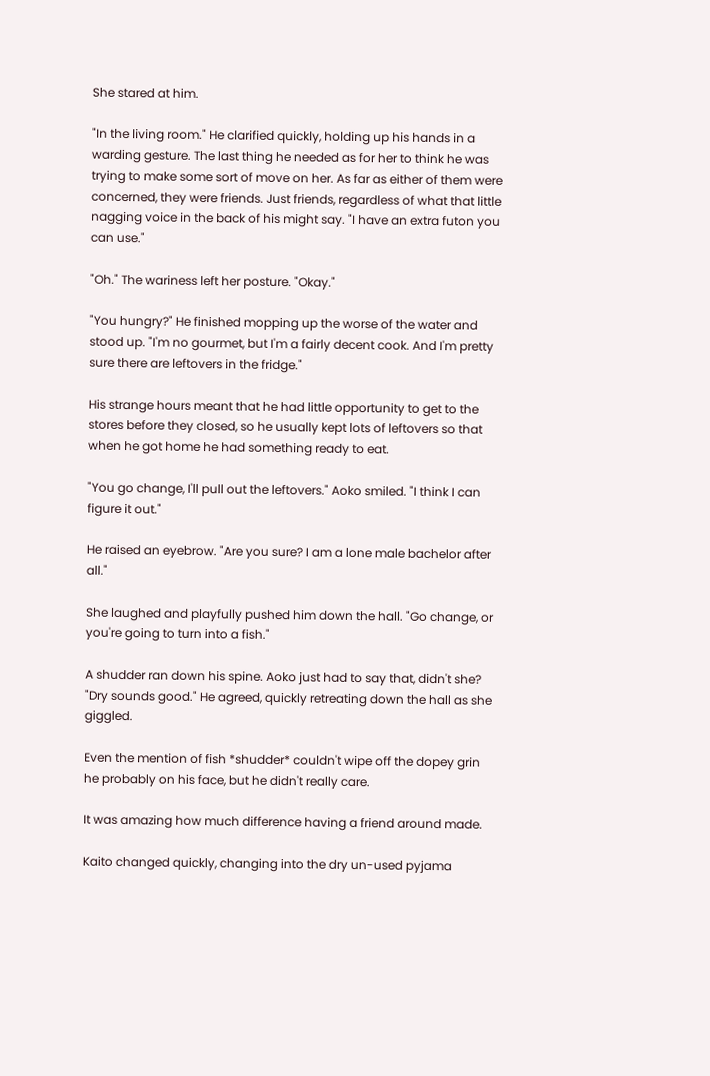She stared at him.

"In the living room." He clarified quickly, holding up his hands in a warding gesture. The last thing he needed as for her to think he was trying to make some sort of move on her. As far as either of them were concerned, they were friends. Just friends, regardless of what that little nagging voice in the back of his might say. "I have an extra futon you can use."

"Oh." The wariness left her posture. "Okay."

"You hungry?" He finished mopping up the worse of the water and stood up. "I'm no gourmet, but I'm a fairly decent cook. And I'm pretty sure there are leftovers in the fridge."

His strange hours meant that he had little opportunity to get to the stores before they closed, so he usually kept lots of leftovers so that when he got home he had something ready to eat.

"You go change, I'll pull out the leftovers." Aoko smiled. "I think I can figure it out."

He raised an eyebrow. "Are you sure? I am a lone male bachelor after all."

She laughed and playfully pushed him down the hall. "Go change, or you're going to turn into a fish."

A shudder ran down his spine. Aoko just had to say that, didn't she? "Dry sounds good." He agreed, quickly retreating down the hall as she giggled.

Even the mention of fish *shudder* couldn't wipe off the dopey grin he probably on his face, but he didn't really care.

It was amazing how much difference having a friend around made.

Kaito changed quickly, changing into the dry un-used pyjama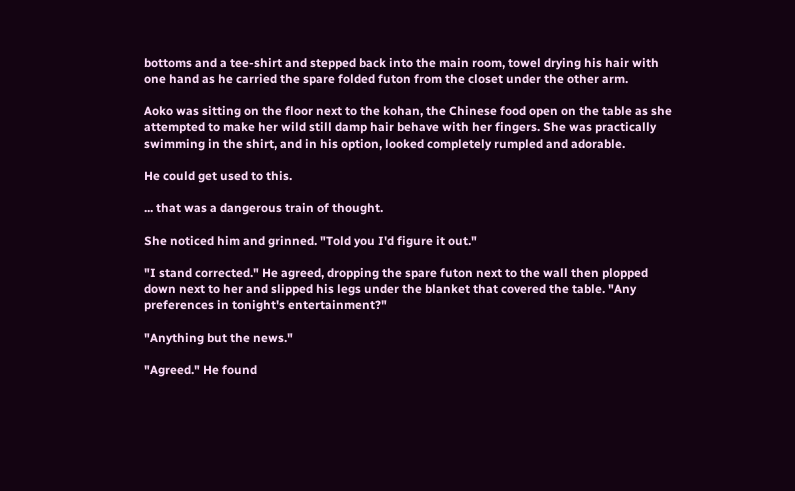bottoms and a tee-shirt and stepped back into the main room, towel drying his hair with one hand as he carried the spare folded futon from the closet under the other arm.

Aoko was sitting on the floor next to the kohan, the Chinese food open on the table as she attempted to make her wild still damp hair behave with her fingers. She was practically swimming in the shirt, and in his option, looked completely rumpled and adorable.

He could get used to this.

... that was a dangerous train of thought.

She noticed him and grinned. "Told you I'd figure it out."

"I stand corrected." He agreed, dropping the spare futon next to the wall then plopped down next to her and slipped his legs under the blanket that covered the table. "Any preferences in tonight's entertainment?"

"Anything but the news."

"Agreed." He found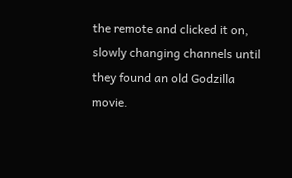the remote and clicked it on, slowly changing channels until they found an old Godzilla movie.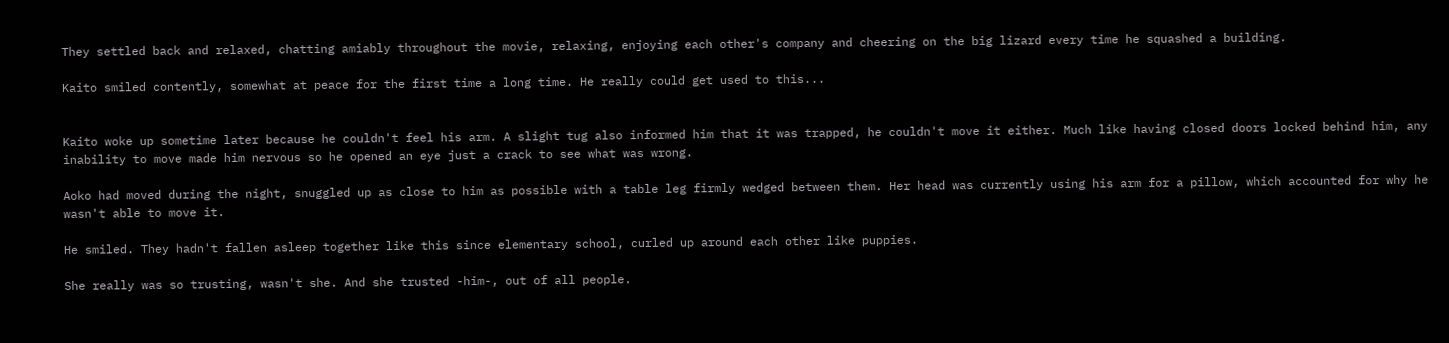They settled back and relaxed, chatting amiably throughout the movie, relaxing, enjoying each other's company and cheering on the big lizard every time he squashed a building.

Kaito smiled contently, somewhat at peace for the first time a long time. He really could get used to this...


Kaito woke up sometime later because he couldn't feel his arm. A slight tug also informed him that it was trapped, he couldn't move it either. Much like having closed doors locked behind him, any inability to move made him nervous so he opened an eye just a crack to see what was wrong.

Aoko had moved during the night, snuggled up as close to him as possible with a table leg firmly wedged between them. Her head was currently using his arm for a pillow, which accounted for why he wasn't able to move it.

He smiled. They hadn't fallen asleep together like this since elementary school, curled up around each other like puppies.

She really was so trusting, wasn't she. And she trusted -him-, out of all people.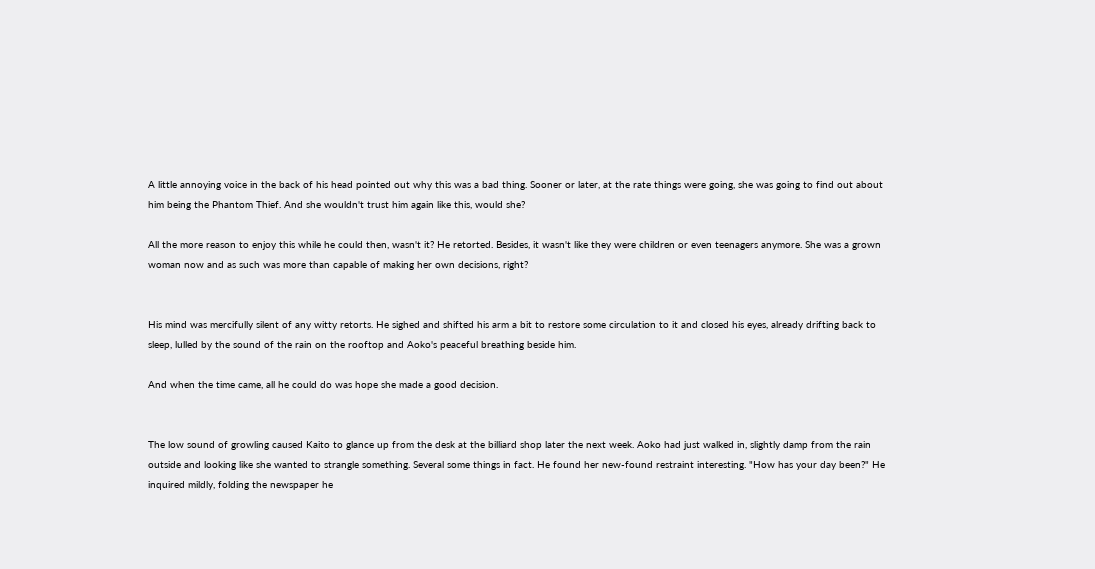A little annoying voice in the back of his head pointed out why this was a bad thing. Sooner or later, at the rate things were going, she was going to find out about him being the Phantom Thief. And she wouldn't trust him again like this, would she?

All the more reason to enjoy this while he could then, wasn't it? He retorted. Besides, it wasn't like they were children or even teenagers anymore. She was a grown woman now and as such was more than capable of making her own decisions, right?


His mind was mercifully silent of any witty retorts. He sighed and shifted his arm a bit to restore some circulation to it and closed his eyes, already drifting back to sleep, lulled by the sound of the rain on the rooftop and Aoko's peaceful breathing beside him.

And when the time came, all he could do was hope she made a good decision.


The low sound of growling caused Kaito to glance up from the desk at the billiard shop later the next week. Aoko had just walked in, slightly damp from the rain outside and looking like she wanted to strangle something. Several some things in fact. He found her new-found restraint interesting. "How has your day been?" He inquired mildly, folding the newspaper he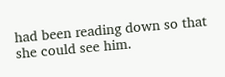had been reading down so that she could see him.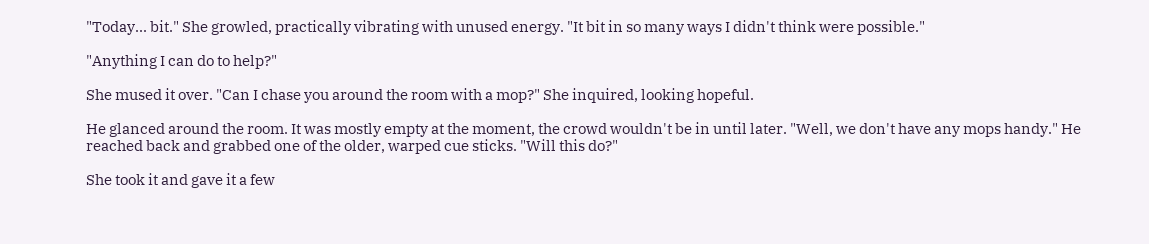"Today... bit." She growled, practically vibrating with unused energy. "It bit in so many ways I didn't think were possible."

"Anything I can do to help?"

She mused it over. "Can I chase you around the room with a mop?" She inquired, looking hopeful.

He glanced around the room. It was mostly empty at the moment, the crowd wouldn't be in until later. "Well, we don't have any mops handy." He reached back and grabbed one of the older, warped cue sticks. "Will this do?"

She took it and gave it a few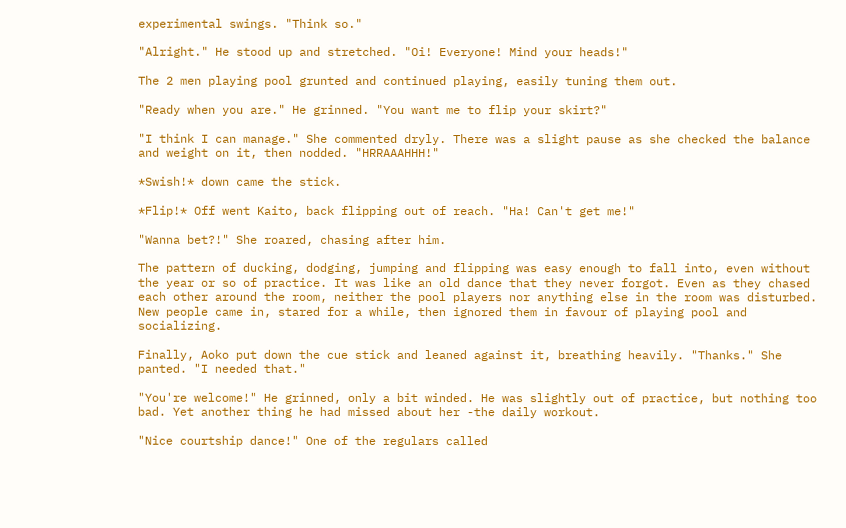experimental swings. "Think so."

"Alright." He stood up and stretched. "Oi! Everyone! Mind your heads!"

The 2 men playing pool grunted and continued playing, easily tuning them out.

"Ready when you are." He grinned. "You want me to flip your skirt?"

"I think I can manage." She commented dryly. There was a slight pause as she checked the balance and weight on it, then nodded. "HRRAAAHHH!"

*Swish!* down came the stick.

*Flip!* Off went Kaito, back flipping out of reach. "Ha! Can't get me!"

"Wanna bet?!" She roared, chasing after him.

The pattern of ducking, dodging, jumping and flipping was easy enough to fall into, even without the year or so of practice. It was like an old dance that they never forgot. Even as they chased each other around the room, neither the pool players nor anything else in the room was disturbed. New people came in, stared for a while, then ignored them in favour of playing pool and socializing.

Finally, Aoko put down the cue stick and leaned against it, breathing heavily. "Thanks." She panted. "I needed that."

"You're welcome!" He grinned, only a bit winded. He was slightly out of practice, but nothing too bad. Yet another thing he had missed about her -the daily workout.

"Nice courtship dance!" One of the regulars called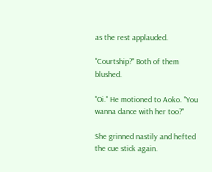as the rest applauded.

"Courtship?" Both of them blushed.

"Oi." He motioned to Aoko. "You wanna dance with her too?"

She grinned nastily and hefted the cue stick again.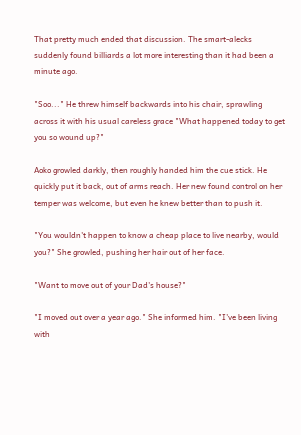That pretty much ended that discussion. The smart-alecks suddenly found billiards a lot more interesting than it had been a minute ago.

"Soo..." He threw himself backwards into his chair, sprawling across it with his usual careless grace "What happened today to get you so wound up?"

Aoko growled darkly, then roughly handed him the cue stick. He quickly put it back, out of arms reach. Her new found control on her temper was welcome, but even he knew better than to push it.

"You wouldn't happen to know a cheap place to live nearby, would you?" She growled, pushing her hair out of her face.

"Want to move out of your Dad's house?"

"I moved out over a year ago." She informed him. "I've been living with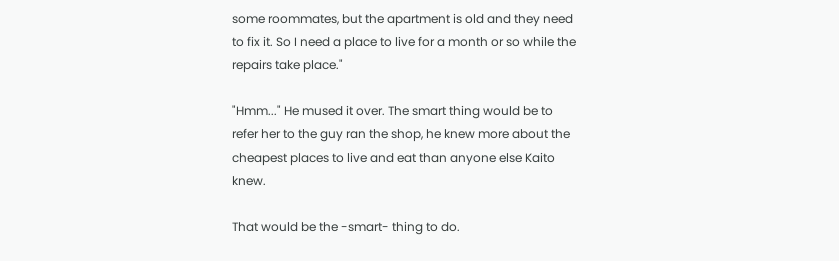some roommates, but the apartment is old and they need to fix it. So I need a place to live for a month or so while the repairs take place."

"Hmm..." He mused it over. The smart thing would be to refer her to the guy ran the shop, he knew more about the cheapest places to live and eat than anyone else Kaito knew.

That would be the -smart- thing to do.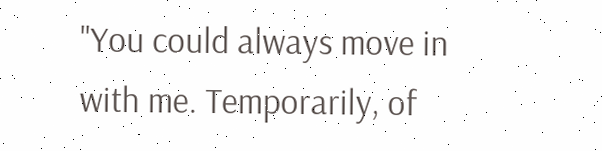"You could always move in with me. Temporarily, of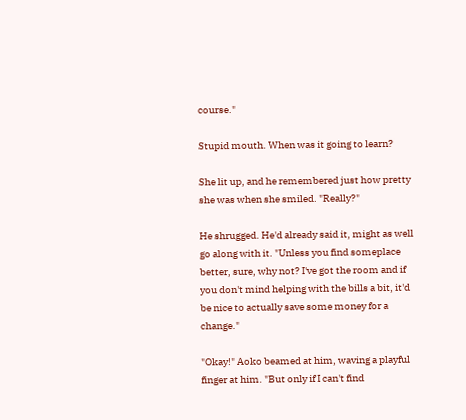course."

Stupid mouth. When was it going to learn?

She lit up, and he remembered just how pretty she was when she smiled. "Really?"

He shrugged. He'd already said it, might as well go along with it. "Unless you find someplace better, sure, why not? I've got the room and if you don't mind helping with the bills a bit, it'd be nice to actually save some money for a change."

"Okay!" Aoko beamed at him, waving a playful finger at him. "But only if I can't find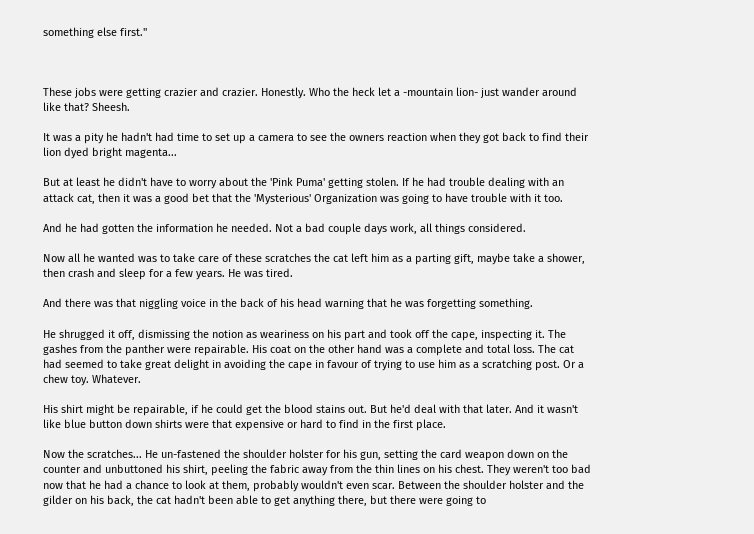something else first."



These jobs were getting crazier and crazier. Honestly. Who the heck let a -mountain lion- just wander around like that? Sheesh.

It was a pity he hadn't had time to set up a camera to see the owners reaction when they got back to find their lion dyed bright magenta...

But at least he didn't have to worry about the 'Pink Puma' getting stolen. If he had trouble dealing with an attack cat, then it was a good bet that the 'Mysterious' Organization was going to have trouble with it too.

And he had gotten the information he needed. Not a bad couple days work, all things considered.

Now all he wanted was to take care of these scratches the cat left him as a parting gift, maybe take a shower, then crash and sleep for a few years. He was tired.

And there was that niggling voice in the back of his head warning that he was forgetting something.

He shrugged it off, dismissing the notion as weariness on his part and took off the cape, inspecting it. The gashes from the panther were repairable. His coat on the other hand was a complete and total loss. The cat had seemed to take great delight in avoiding the cape in favour of trying to use him as a scratching post. Or a chew toy. Whatever.

His shirt might be repairable, if he could get the blood stains out. But he'd deal with that later. And it wasn't like blue button down shirts were that expensive or hard to find in the first place.

Now the scratches... He un-fastened the shoulder holster for his gun, setting the card weapon down on the counter and unbuttoned his shirt, peeling the fabric away from the thin lines on his chest. They weren't too bad now that he had a chance to look at them, probably wouldn't even scar. Between the shoulder holster and the gilder on his back, the cat hadn't been able to get anything there, but there were going to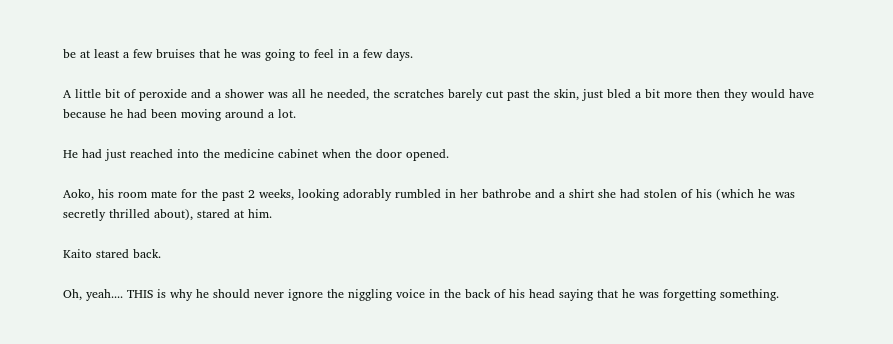be at least a few bruises that he was going to feel in a few days.

A little bit of peroxide and a shower was all he needed, the scratches barely cut past the skin, just bled a bit more then they would have because he had been moving around a lot.

He had just reached into the medicine cabinet when the door opened.

Aoko, his room mate for the past 2 weeks, looking adorably rumbled in her bathrobe and a shirt she had stolen of his (which he was secretly thrilled about), stared at him.

Kaito stared back.

Oh, yeah.... THIS is why he should never ignore the niggling voice in the back of his head saying that he was forgetting something.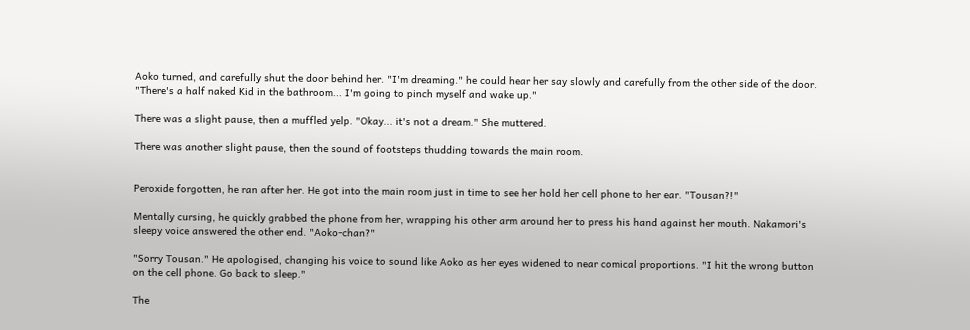Aoko turned, and carefully shut the door behind her. "I'm dreaming." he could hear her say slowly and carefully from the other side of the door. "There's a half naked Kid in the bathroom... I'm going to pinch myself and wake up."

There was a slight pause, then a muffled yelp. "Okay... it's not a dream." She muttered.

There was another slight pause, then the sound of footsteps thudding towards the main room.


Peroxide forgotten, he ran after her. He got into the main room just in time to see her hold her cell phone to her ear. "Tousan?!"

Mentally cursing, he quickly grabbed the phone from her, wrapping his other arm around her to press his hand against her mouth. Nakamori's sleepy voice answered the other end. "Aoko-chan?"

"Sorry Tousan." He apologised, changing his voice to sound like Aoko as her eyes widened to near comical proportions. "I hit the wrong button on the cell phone. Go back to sleep."

The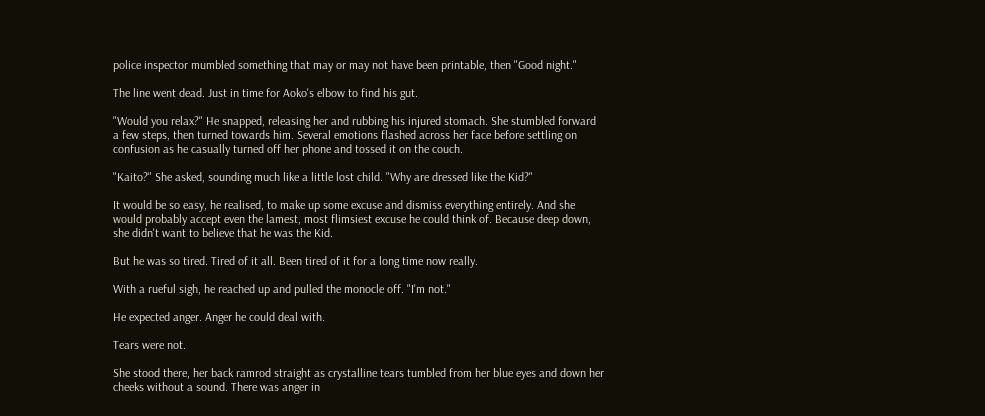police inspector mumbled something that may or may not have been printable, then "Good night."

The line went dead. Just in time for Aoko's elbow to find his gut.

"Would you relax?" He snapped, releasing her and rubbing his injured stomach. She stumbled forward a few steps, then turned towards him. Several emotions flashed across her face before settling on confusion as he casually turned off her phone and tossed it on the couch.

"Kaito?" She asked, sounding much like a little lost child. "Why are dressed like the Kid?"

It would be so easy, he realised, to make up some excuse and dismiss everything entirely. And she would probably accept even the lamest, most flimsiest excuse he could think of. Because deep down, she didn't want to believe that he was the Kid.

But he was so tired. Tired of it all. Been tired of it for a long time now really.

With a rueful sigh, he reached up and pulled the monocle off. "I'm not."

He expected anger. Anger he could deal with.

Tears were not.

She stood there, her back ramrod straight as crystalline tears tumbled from her blue eyes and down her cheeks without a sound. There was anger in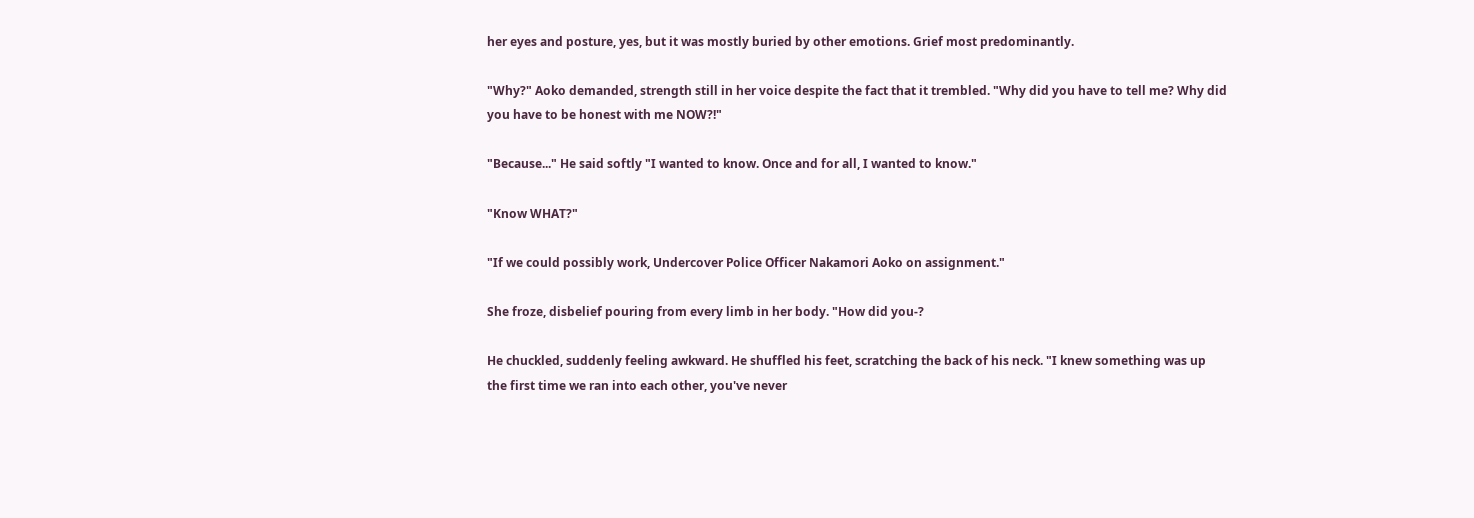her eyes and posture, yes, but it was mostly buried by other emotions. Grief most predominantly.

"Why?" Aoko demanded, strength still in her voice despite the fact that it trembled. "Why did you have to tell me? Why did you have to be honest with me NOW?!"

"Because..." He said softly "I wanted to know. Once and for all, I wanted to know."

"Know WHAT?"

"If we could possibly work, Undercover Police Officer Nakamori Aoko on assignment."

She froze, disbelief pouring from every limb in her body. "How did you-?

He chuckled, suddenly feeling awkward. He shuffled his feet, scratching the back of his neck. "I knew something was up the first time we ran into each other, you've never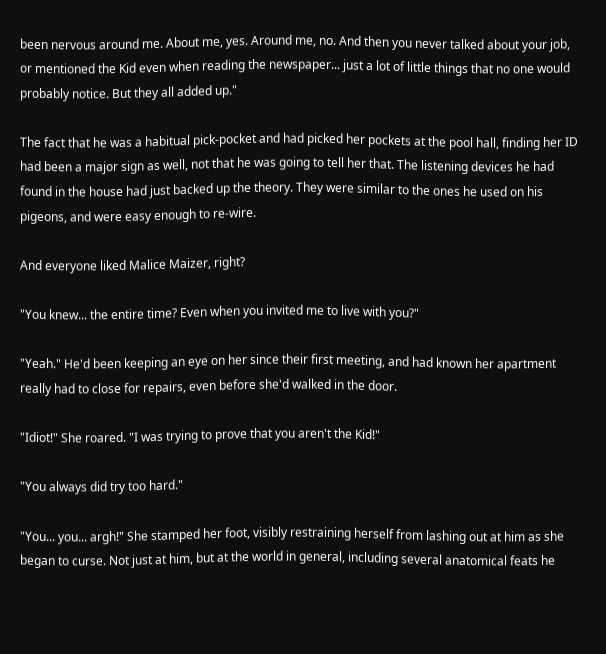been nervous around me. About me, yes. Around me, no. And then you never talked about your job, or mentioned the Kid even when reading the newspaper... just a lot of little things that no one would probably notice. But they all added up."

The fact that he was a habitual pick-pocket and had picked her pockets at the pool hall, finding her ID had been a major sign as well, not that he was going to tell her that. The listening devices he had found in the house had just backed up the theory. They were similar to the ones he used on his pigeons, and were easy enough to re-wire.

And everyone liked Malice Maizer, right?

"You knew... the entire time? Even when you invited me to live with you?"

"Yeah." He'd been keeping an eye on her since their first meeting, and had known her apartment really had to close for repairs, even before she'd walked in the door.

"Idiot!" She roared. "I was trying to prove that you aren't the Kid!"

"You always did try too hard."

"You... you... argh!" She stamped her foot, visibly restraining herself from lashing out at him as she began to curse. Not just at him, but at the world in general, including several anatomical feats he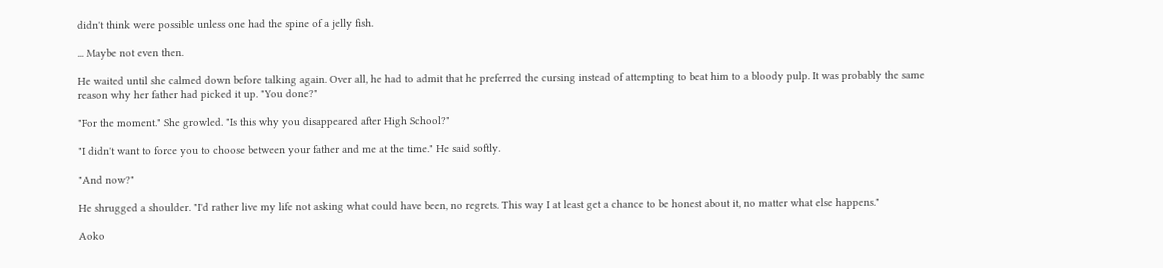didn't think were possible unless one had the spine of a jelly fish.

... Maybe not even then.

He waited until she calmed down before talking again. Over all, he had to admit that he preferred the cursing instead of attempting to beat him to a bloody pulp. It was probably the same reason why her father had picked it up. "You done?"

"For the moment." She growled. "Is this why you disappeared after High School?"

"I didn't want to force you to choose between your father and me at the time." He said softly.

"And now?"

He shrugged a shoulder. "I'd rather live my life not asking what could have been, no regrets. This way I at least get a chance to be honest about it, no matter what else happens."

Aoko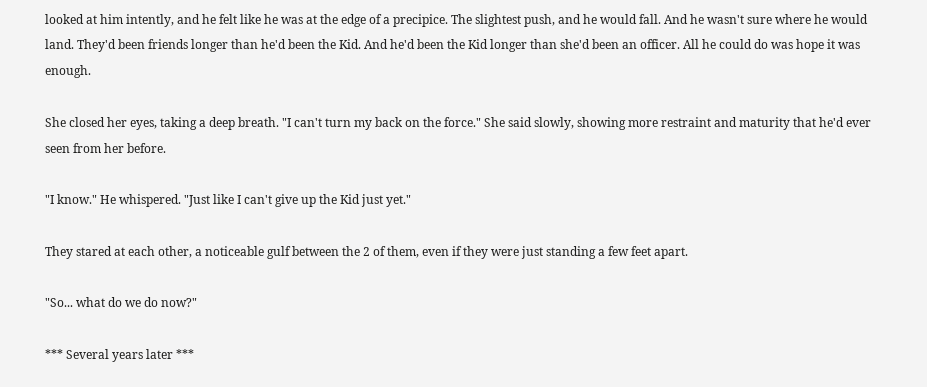looked at him intently, and he felt like he was at the edge of a precipice. The slightest push, and he would fall. And he wasn't sure where he would land. They'd been friends longer than he'd been the Kid. And he'd been the Kid longer than she'd been an officer. All he could do was hope it was enough.

She closed her eyes, taking a deep breath. "I can't turn my back on the force." She said slowly, showing more restraint and maturity that he'd ever seen from her before.

"I know." He whispered. "Just like I can't give up the Kid just yet."

They stared at each other, a noticeable gulf between the 2 of them, even if they were just standing a few feet apart.

"So... what do we do now?"

*** Several years later ***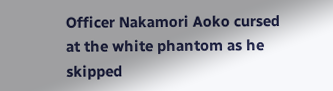Officer Nakamori Aoko cursed at the white phantom as he skipped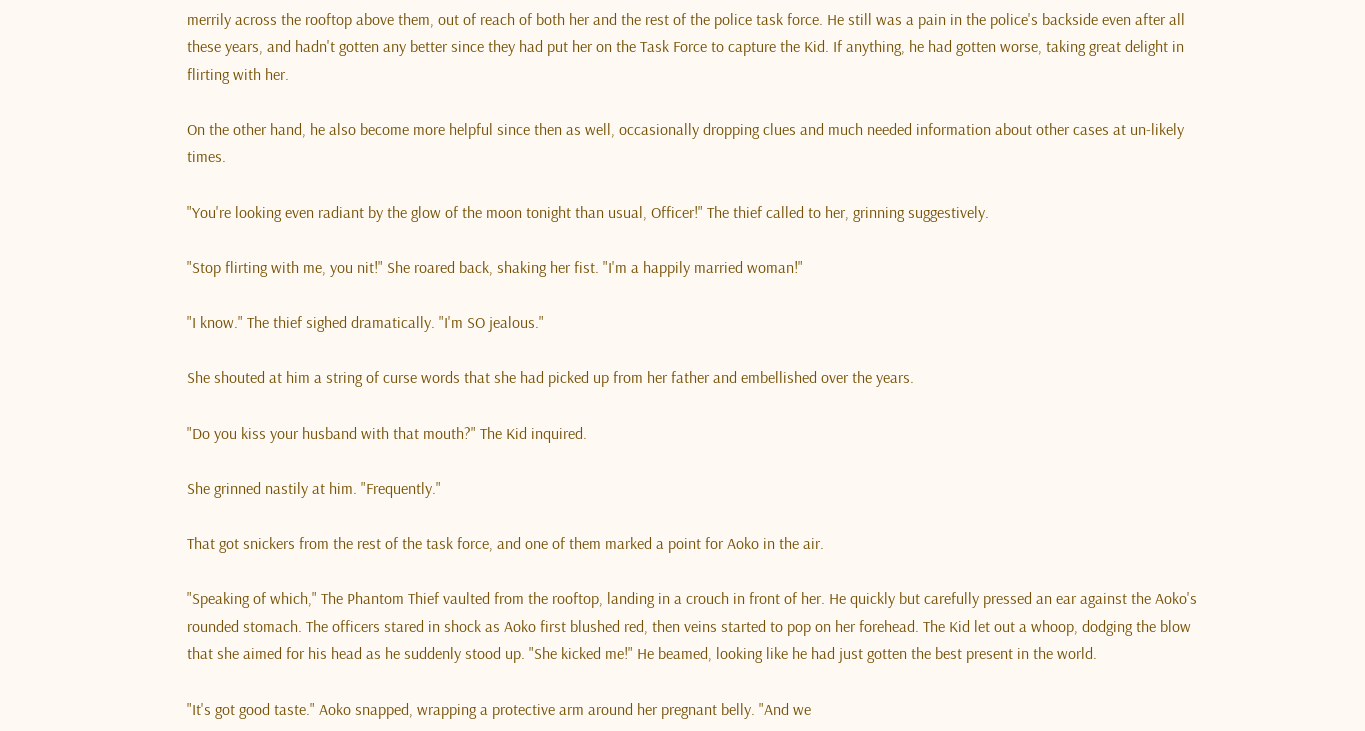merrily across the rooftop above them, out of reach of both her and the rest of the police task force. He still was a pain in the police's backside even after all these years, and hadn't gotten any better since they had put her on the Task Force to capture the Kid. If anything, he had gotten worse, taking great delight in flirting with her.

On the other hand, he also become more helpful since then as well, occasionally dropping clues and much needed information about other cases at un-likely times.

"You're looking even radiant by the glow of the moon tonight than usual, Officer!" The thief called to her, grinning suggestively.

"Stop flirting with me, you nit!" She roared back, shaking her fist. "I'm a happily married woman!"

"I know." The thief sighed dramatically. "I'm SO jealous."

She shouted at him a string of curse words that she had picked up from her father and embellished over the years.

"Do you kiss your husband with that mouth?" The Kid inquired.

She grinned nastily at him. "Frequently."

That got snickers from the rest of the task force, and one of them marked a point for Aoko in the air.

"Speaking of which," The Phantom Thief vaulted from the rooftop, landing in a crouch in front of her. He quickly but carefully pressed an ear against the Aoko's rounded stomach. The officers stared in shock as Aoko first blushed red, then veins started to pop on her forehead. The Kid let out a whoop, dodging the blow that she aimed for his head as he suddenly stood up. "She kicked me!" He beamed, looking like he had just gotten the best present in the world.

"It's got good taste." Aoko snapped, wrapping a protective arm around her pregnant belly. "And we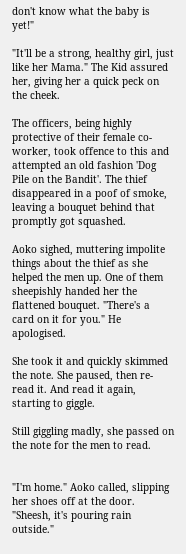don't know what the baby is yet!"

"It'll be a strong, healthy girl, just like her Mama." The Kid assured her, giving her a quick peck on the cheek.

The officers, being highly protective of their female co-worker, took offence to this and attempted an old fashion 'Dog Pile on the Bandit'. The thief disappeared in a poof of smoke, leaving a bouquet behind that promptly got squashed.

Aoko sighed, muttering impolite things about the thief as she helped the men up. One of them sheepishly handed her the flattened bouquet. "There's a card on it for you." He apologised.

She took it and quickly skimmed the note. She paused, then re-read it. And read it again, starting to giggle.

Still giggling madly, she passed on the note for the men to read.


"I'm home." Aoko called, slipping her shoes off at the door. "Sheesh, it's pouring rain outside."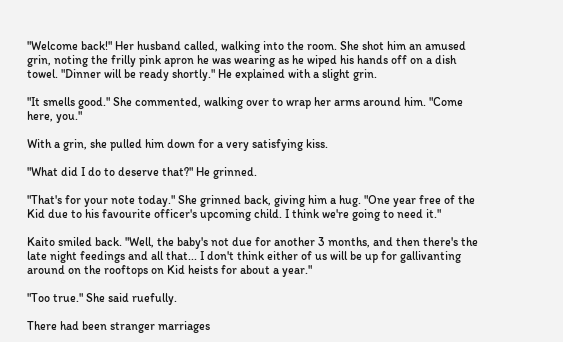"Welcome back!" Her husband called, walking into the room. She shot him an amused grin, noting the frilly pink apron he was wearing as he wiped his hands off on a dish towel. "Dinner will be ready shortly." He explained with a slight grin.

"It smells good." She commented, walking over to wrap her arms around him. "Come here, you."

With a grin, she pulled him down for a very satisfying kiss.

"What did I do to deserve that?" He grinned.

"That's for your note today." She grinned back, giving him a hug. "One year free of the Kid due to his favourite officer's upcoming child. I think we're going to need it."

Kaito smiled back. "Well, the baby's not due for another 3 months, and then there's the late night feedings and all that... I don't think either of us will be up for gallivanting around on the rooftops on Kid heists for about a year."

"Too true." She said ruefully.

There had been stranger marriages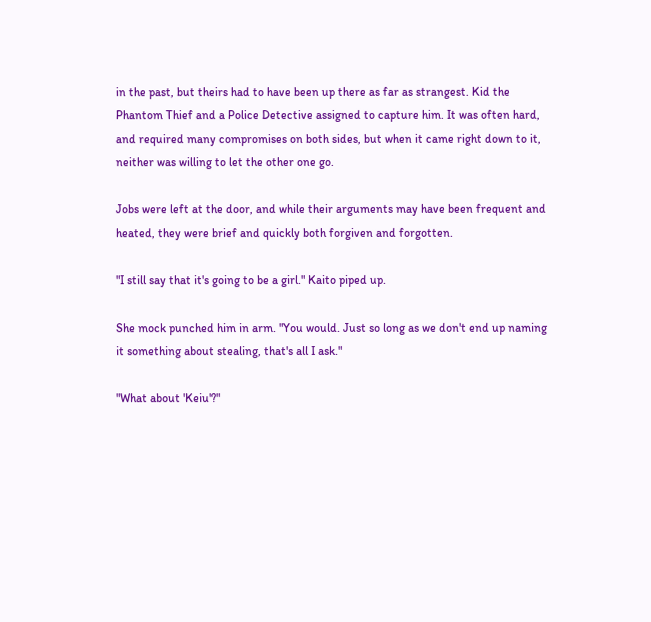in the past, but theirs had to have been up there as far as strangest. Kid the Phantom Thief and a Police Detective assigned to capture him. It was often hard, and required many compromises on both sides, but when it came right down to it, neither was willing to let the other one go.

Jobs were left at the door, and while their arguments may have been frequent and heated, they were brief and quickly both forgiven and forgotten.

"I still say that it's going to be a girl." Kaito piped up.

She mock punched him in arm. "You would. Just so long as we don't end up naming it something about stealing, that's all I ask."

"What about 'Keiu'?"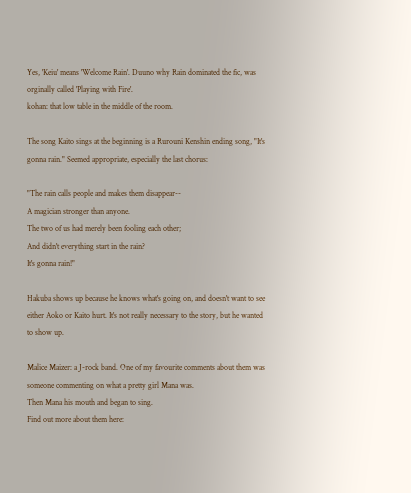Yes, 'Keiu' means 'Welcome Rain'. Duuno why Rain dominated the fic, was orginally called 'Playing with Fire'.
kohan: that low table in the middle of the room.

The song Kaito sings at the beginning is a Rurouni Kenshin ending song, "It's gonna rain." Seemed appropriate, especially the last chorus:

"The rain calls people and makes them disappear--
A magician stronger than anyone.
The two of us had merely been fooling each other;
And didn't everything start in the rain?
It's gonna rain!"

Hakuba shows up because he knows what's going on, and doesn't want to see either Aoko or Kaito hurt. It's not really necessary to the story, but he wanted to show up.

Malice Maizer: a J-rock band. One of my favourite comments about them was someone commenting on what a pretty girl Mana was.
Then Mana his mouth and began to sing.
Find out more about them here: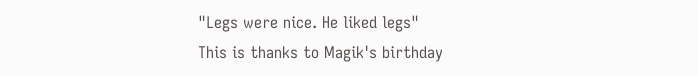"Legs were nice. He liked legs"
This is thanks to Magik's birthday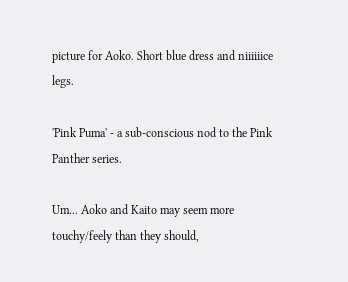picture for Aoko. Short blue dress and niiiiiice legs.

'Pink Puma' - a sub-conscious nod to the Pink Panther series.

Um... Aoko and Kaito may seem more touchy/feely than they should,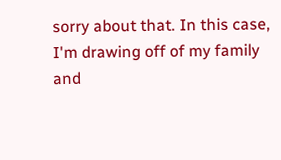sorry about that. In this case, I'm drawing off of my family and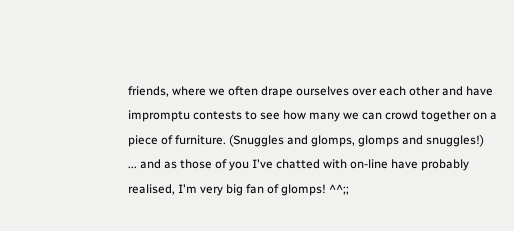friends, where we often drape ourselves over each other and have impromptu contests to see how many we can crowd together on a piece of furniture. (Snuggles and glomps, glomps and snuggles!)
... and as those of you I've chatted with on-line have probably realised, I'm very big fan of glomps! ^^;;